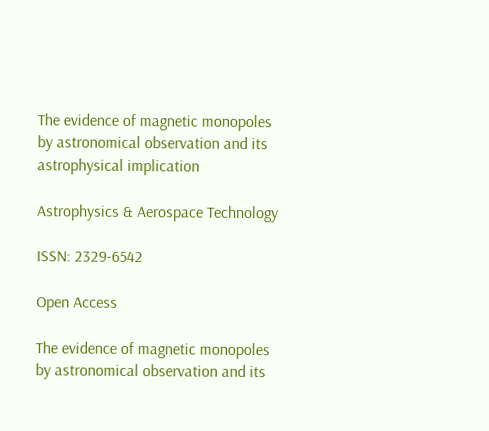The evidence of magnetic monopoles by astronomical observation and its astrophysical implication

Astrophysics & Aerospace Technology

ISSN: 2329-6542

Open Access

The evidence of magnetic monopoles by astronomical observation and its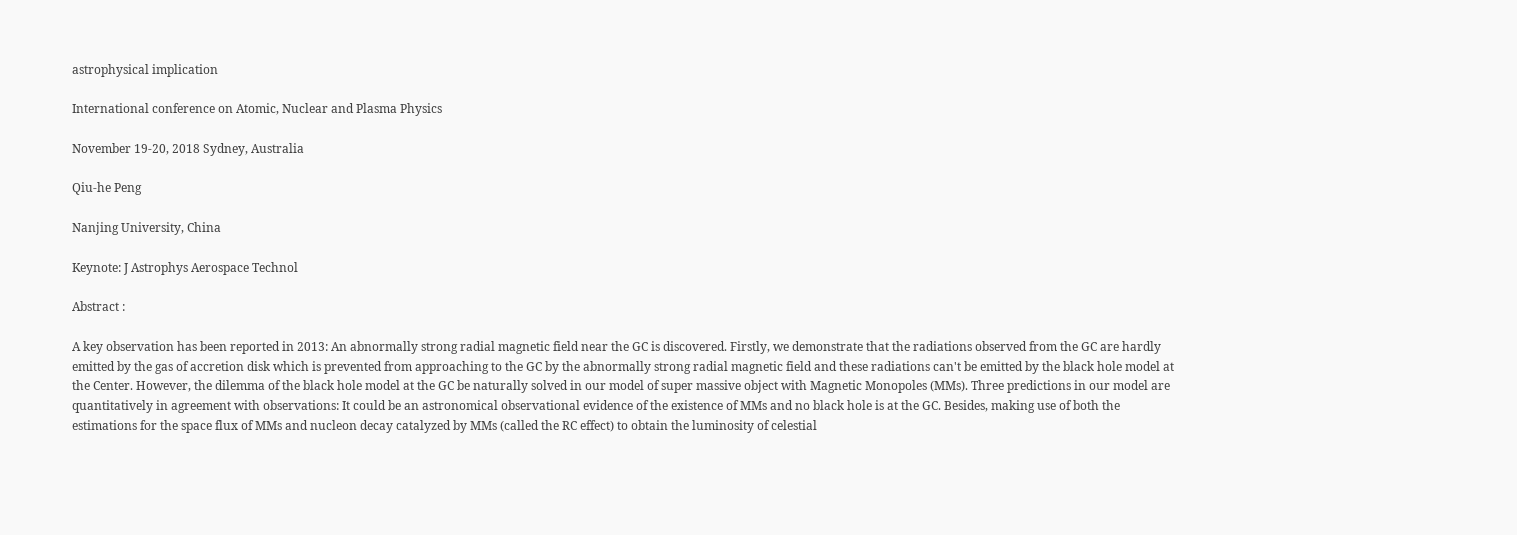astrophysical implication

International conference on Atomic, Nuclear and Plasma Physics

November 19-20, 2018 Sydney, Australia

Qiu-he Peng

Nanjing University, China

Keynote: J Astrophys Aerospace Technol

Abstract :

A key observation has been reported in 2013: An abnormally strong radial magnetic field near the GC is discovered. Firstly, we demonstrate that the radiations observed from the GC are hardly emitted by the gas of accretion disk which is prevented from approaching to the GC by the abnormally strong radial magnetic field and these radiations can't be emitted by the black hole model at the Center. However, the dilemma of the black hole model at the GC be naturally solved in our model of super massive object with Magnetic Monopoles (MMs). Three predictions in our model are quantitatively in agreement with observations: It could be an astronomical observational evidence of the existence of MMs and no black hole is at the GC. Besides, making use of both the estimations for the space flux of MMs and nucleon decay catalyzed by MMs (called the RC effect) to obtain the luminosity of celestial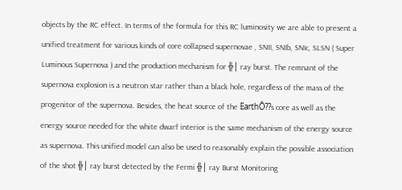objects by the RC effect. In terms of the formula for this RC luminosity we are able to present a unified treatment for various kinds of core collapsed supernovae , SNII, SNIb, SNIc, SLSN ( Super Luminous Supernova ) and the production mechanism for ╬│ ray burst. The remnant of the supernova explosion is a neutron star rather than a black hole, regardless of the mass of the progenitor of the supernova. Besides, the heat source of the EarthÔ??s core as well as the energy source needed for the white dwarf interior is the same mechanism of the energy source as supernova. This unified model can also be used to reasonably explain the possible association of the shot ╬│ ray burst detected by the Fermi ╬│ ray Burst Monitoring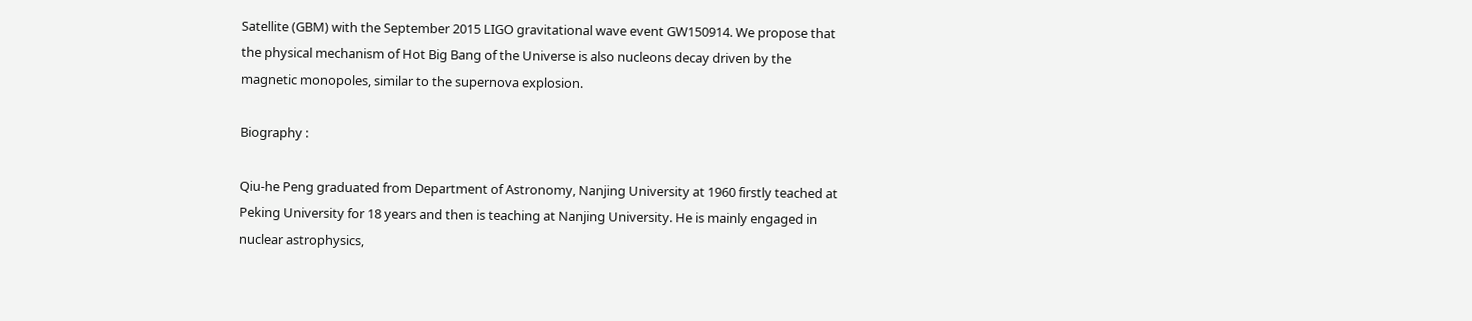Satellite (GBM) with the September 2015 LIGO gravitational wave event GW150914. We propose that the physical mechanism of Hot Big Bang of the Universe is also nucleons decay driven by the magnetic monopoles, similar to the supernova explosion.

Biography :

Qiu-he Peng graduated from Department of Astronomy, Nanjing University at 1960 firstly teached at Peking University for 18 years and then is teaching at Nanjing University. He is mainly engaged in nuclear astrophysics,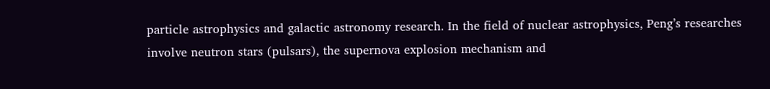particle astrophysics and galactic astronomy research. In the field of nuclear astrophysics, Peng’s researches involve neutron stars (pulsars), the supernova explosion mechanism and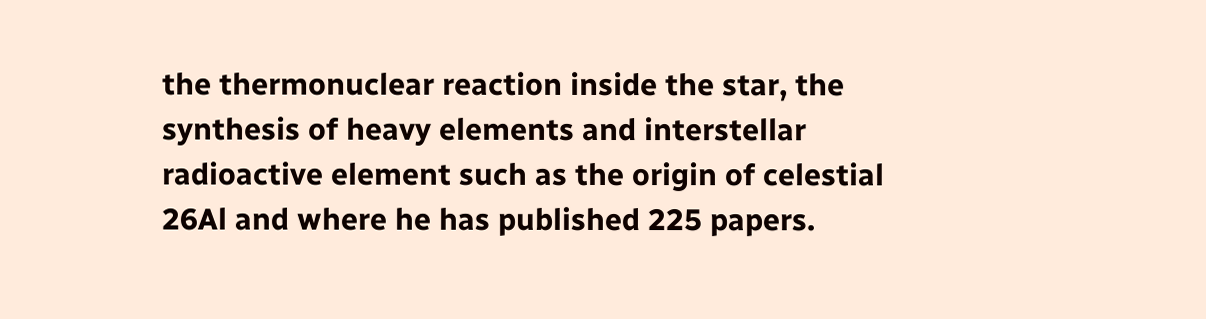the thermonuclear reaction inside the star, the synthesis of heavy elements and interstellar radioactive element such as the origin of celestial 26Al and where he has published 225 papers.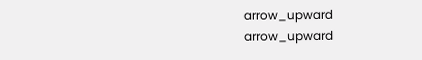arrow_upward arrow_upward